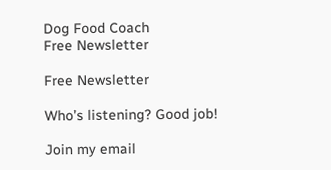Dog Food Coach
Free Newsletter

Free Newsletter

Who’s listening? Good job!

Join my email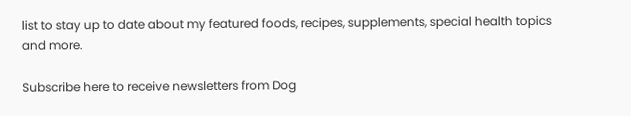list to stay up to date about my featured foods, recipes, supplements, special health topics and more.

Subscribe here to receive newsletters from Dog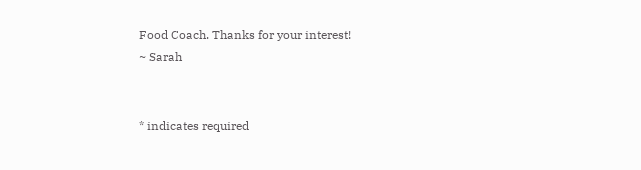Food Coach. Thanks for your interest!
~ Sarah


* indicates required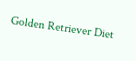Golden Retriever Diet